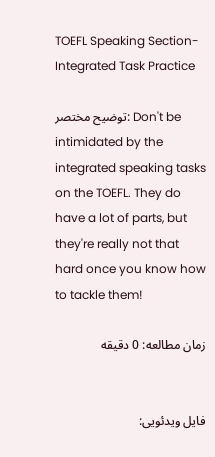TOEFL Speaking Section- Integrated Task Practice

توضیح مختصر: Don't be intimidated by the integrated speaking tasks on the TOEFL. They do have a lot of parts, but they're really not that hard once you know how to tackle them!

زمان مطالعه: 0 دقیقه


فایل ویدئویی: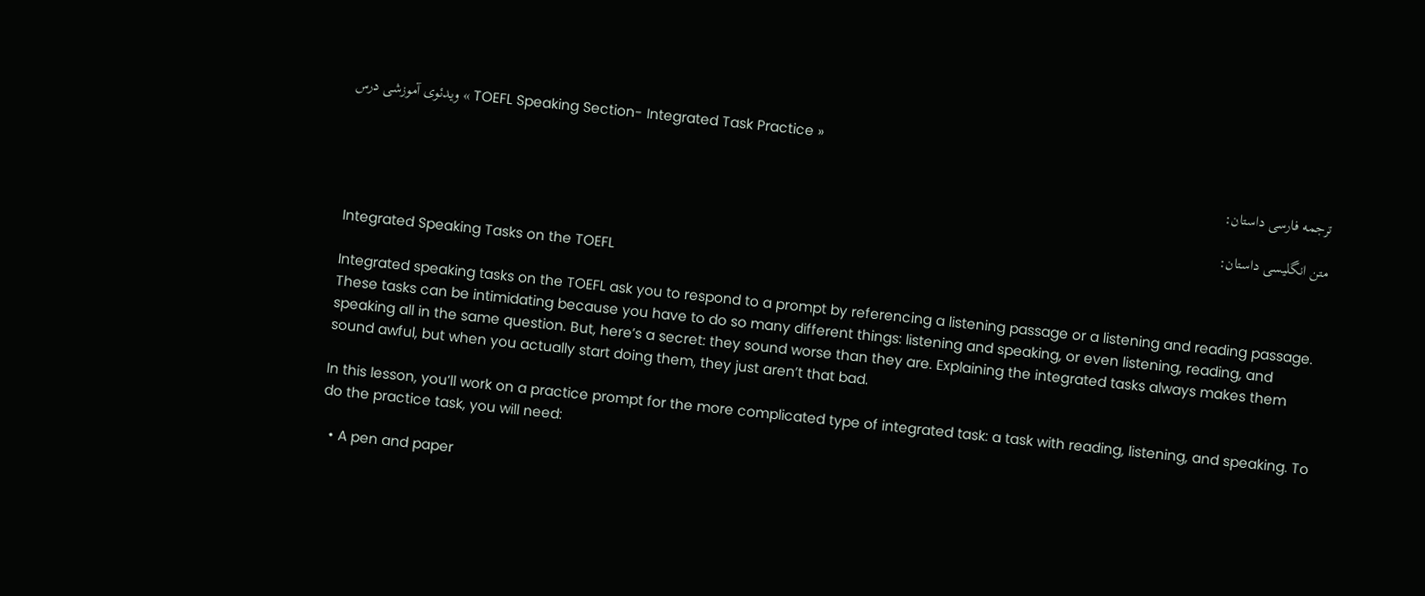ویدئوی آموزشی درس « TOEFL Speaking Section- Integrated Task Practice »

ترجمه فارسی داستان:

متن انگلیسی داستان:

Integrated Speaking Tasks on the TOEFL

Integrated speaking tasks on the TOEFL ask you to respond to a prompt by referencing a listening passage or a listening and reading passage. These tasks can be intimidating because you have to do so many different things: listening and speaking, or even listening, reading, and speaking all in the same question. But, here’s a secret: they sound worse than they are. Explaining the integrated tasks always makes them sound awful, but when you actually start doing them, they just aren’t that bad.

In this lesson, you’ll work on a practice prompt for the more complicated type of integrated task: a task with reading, listening, and speaking. To do the practice task, you will need:

  • A pen and paper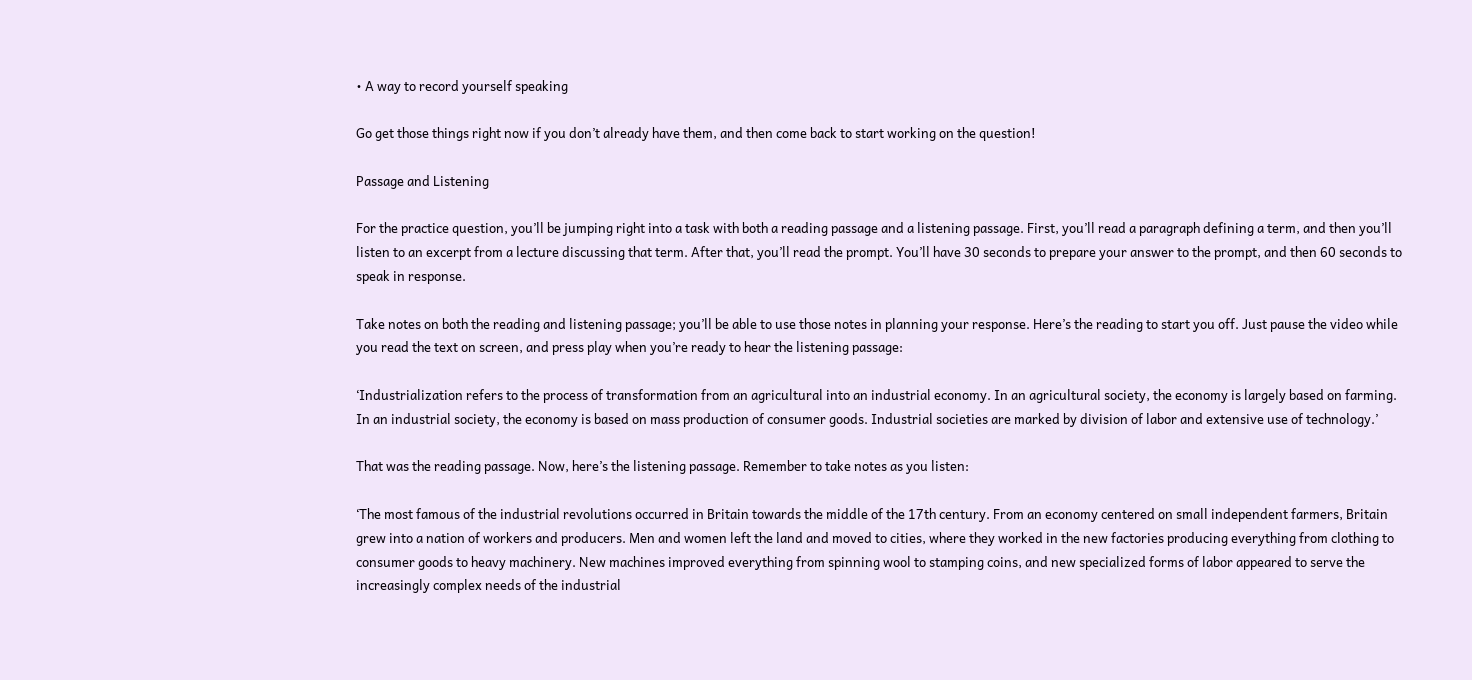• A way to record yourself speaking

Go get those things right now if you don’t already have them, and then come back to start working on the question!

Passage and Listening

For the practice question, you’ll be jumping right into a task with both a reading passage and a listening passage. First, you’ll read a paragraph defining a term, and then you’ll listen to an excerpt from a lecture discussing that term. After that, you’ll read the prompt. You’ll have 30 seconds to prepare your answer to the prompt, and then 60 seconds to speak in response.

Take notes on both the reading and listening passage; you’ll be able to use those notes in planning your response. Here’s the reading to start you off. Just pause the video while you read the text on screen, and press play when you’re ready to hear the listening passage:

‘Industrialization refers to the process of transformation from an agricultural into an industrial economy. In an agricultural society, the economy is largely based on farming. In an industrial society, the economy is based on mass production of consumer goods. Industrial societies are marked by division of labor and extensive use of technology.’

That was the reading passage. Now, here’s the listening passage. Remember to take notes as you listen:

‘The most famous of the industrial revolutions occurred in Britain towards the middle of the 17th century. From an economy centered on small independent farmers, Britain grew into a nation of workers and producers. Men and women left the land and moved to cities, where they worked in the new factories producing everything from clothing to consumer goods to heavy machinery. New machines improved everything from spinning wool to stamping coins, and new specialized forms of labor appeared to serve the increasingly complex needs of the industrial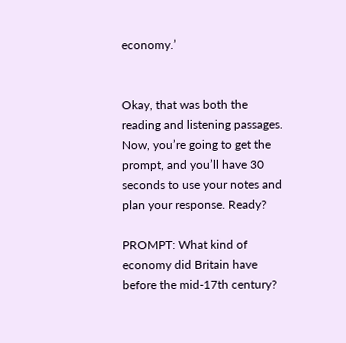economy.’


Okay, that was both the reading and listening passages. Now, you’re going to get the prompt, and you’ll have 30 seconds to use your notes and plan your response. Ready?

PROMPT: What kind of economy did Britain have before the mid-17th century?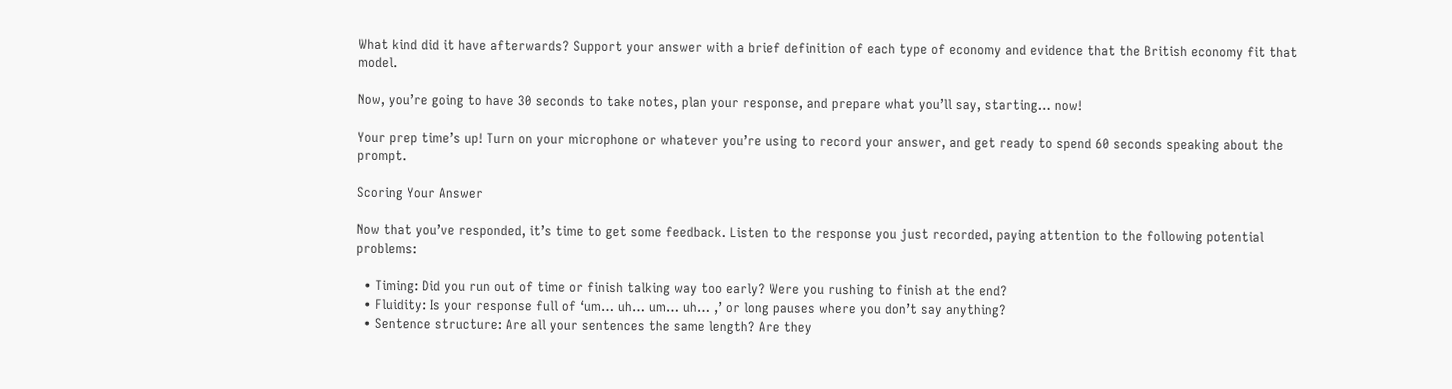What kind did it have afterwards? Support your answer with a brief definition of each type of economy and evidence that the British economy fit that model.

Now, you’re going to have 30 seconds to take notes, plan your response, and prepare what you’ll say, starting… now!

Your prep time’s up! Turn on your microphone or whatever you’re using to record your answer, and get ready to spend 60 seconds speaking about the prompt.

Scoring Your Answer

Now that you’ve responded, it’s time to get some feedback. Listen to the response you just recorded, paying attention to the following potential problems:

  • Timing: Did you run out of time or finish talking way too early? Were you rushing to finish at the end?
  • Fluidity: Is your response full of ‘um… uh… um… uh… ,’ or long pauses where you don’t say anything?
  • Sentence structure: Are all your sentences the same length? Are they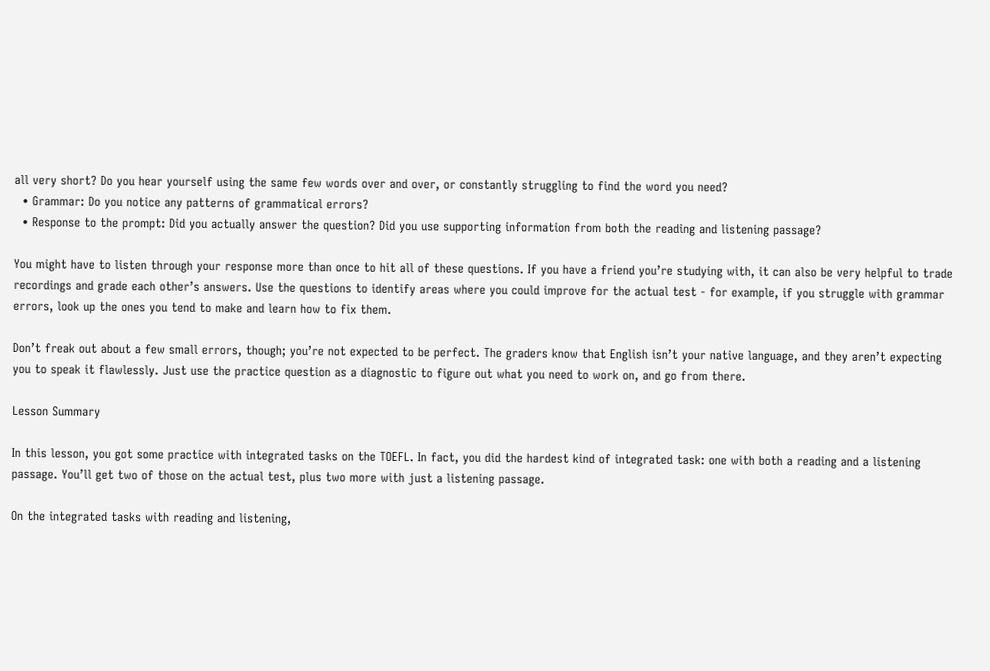all very short? Do you hear yourself using the same few words over and over, or constantly struggling to find the word you need?
  • Grammar: Do you notice any patterns of grammatical errors?
  • Response to the prompt: Did you actually answer the question? Did you use supporting information from both the reading and listening passage?

You might have to listen through your response more than once to hit all of these questions. If you have a friend you’re studying with, it can also be very helpful to trade recordings and grade each other’s answers. Use the questions to identify areas where you could improve for the actual test - for example, if you struggle with grammar errors, look up the ones you tend to make and learn how to fix them.

Don’t freak out about a few small errors, though; you’re not expected to be perfect. The graders know that English isn’t your native language, and they aren’t expecting you to speak it flawlessly. Just use the practice question as a diagnostic to figure out what you need to work on, and go from there.

Lesson Summary

In this lesson, you got some practice with integrated tasks on the TOEFL. In fact, you did the hardest kind of integrated task: one with both a reading and a listening passage. You’ll get two of those on the actual test, plus two more with just a listening passage.

On the integrated tasks with reading and listening,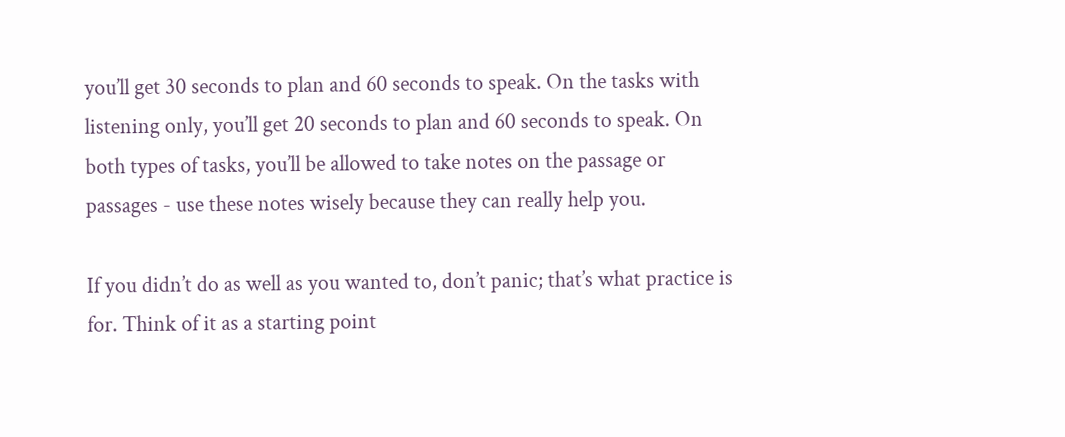you’ll get 30 seconds to plan and 60 seconds to speak. On the tasks with listening only, you’ll get 20 seconds to plan and 60 seconds to speak. On both types of tasks, you’ll be allowed to take notes on the passage or passages - use these notes wisely because they can really help you.

If you didn’t do as well as you wanted to, don’t panic; that’s what practice is for. Think of it as a starting point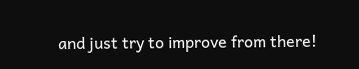and just try to improve from there!